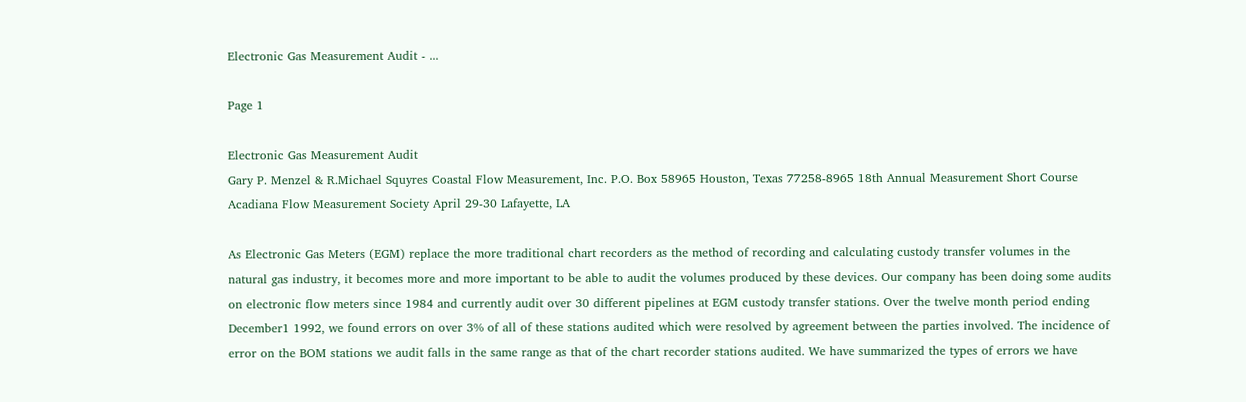Electronic Gas Measurement Audit - ...

Page 1

Electronic Gas Measurement Audit
Gary P. Menzel & R.Michael Squyres Coastal Flow Measurement, Inc. P.O. Box 58965 Houston, Texas 77258-8965 18th Annual Measurement Short Course Acadiana Flow Measurement Society April 29-30 Lafayette, LA

As Electronic Gas Meters (EGM) replace the more traditional chart recorders as the method of recording and calculating custody transfer volumes in the natural gas industry, it becomes more and more important to be able to audit the volumes produced by these devices. Our company has been doing some audits on electronic flow meters since 1984 and currently audit over 30 different pipelines at EGM custody transfer stations. Over the twelve month period ending December1 1992, we found errors on over 3% of all of these stations audited which were resolved by agreement between the parties involved. The incidence of error on the BOM stations we audit falls in the same range as that of the chart recorder stations audited. We have summarized the types of errors we have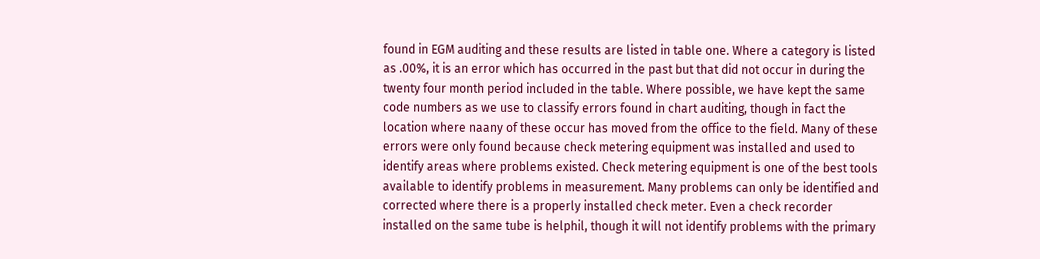found in EGM auditing and these results are listed in table one. Where a category is listed as .00%, it is an error which has occurred in the past but that did not occur in during the twenty four month period included in the table. Where possible, we have kept the same code numbers as we use to classify errors found in chart auditing, though in fact the location where naany of these occur has moved from the office to the field. Many of these errors were only found because check metering equipment was installed and used to identify areas where problems existed. Check metering equipment is one of the best tools available to identify problems in measurement. Many problems can only be identified and corrected where there is a properly installed check meter. Even a check recorder installed on the same tube is helphil, though it will not identify problems with the primary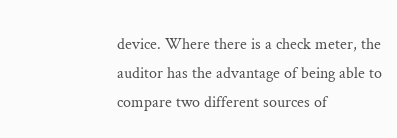device. Where there is a check meter, the auditor has the advantage of being able to compare two different sources of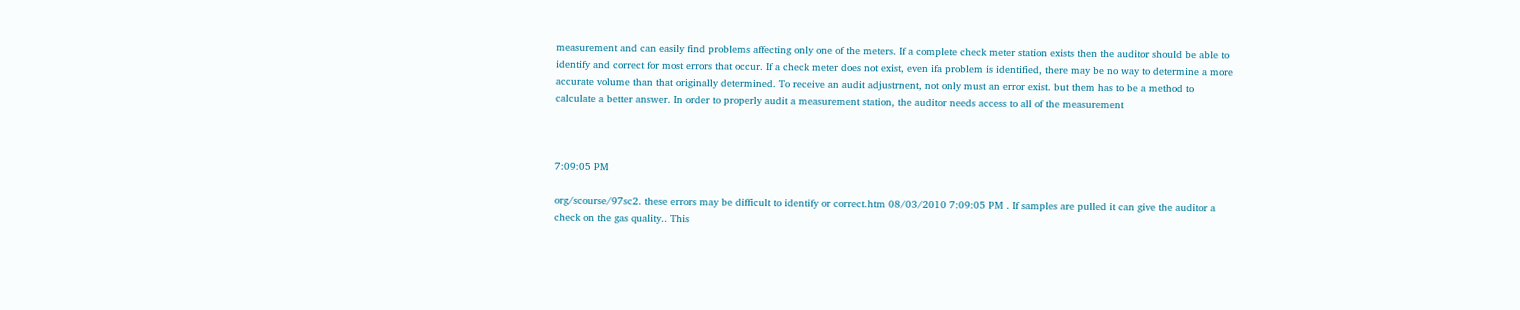measurement and can easily find problems affecting only one of the meters. If a complete check meter station exists then the auditor should be able to identify and correct for most errors that occur. If a check meter does not exist, even ifa problem is identified, there may be no way to determine a more accurate volume than that originally determined. To receive an audit adjustrnent, not only must an error exist. but them has to be a method to calculate a better answer. In order to properly audit a measurement station, the auditor needs access to all of the measurement



7:09:05 PM

org/scourse/97sc2. these errors may be difficult to identify or correct.htm 08/03/2010 7:09:05 PM . If samples are pulled it can give the auditor a check on the gas quality.. This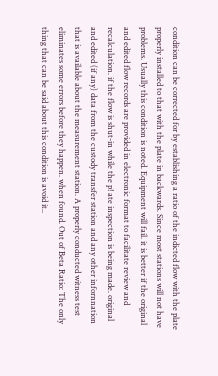condition can be corrected for by establishing a ratio of the indicted flow with the plate properly installed to that with the plate in backwards. Since most stations will not have problems. Usually this condition is noted. Equipment will fail. it is better if the original and edited flow records are provided in electronic format to facilitate review and recalculation. if the flow is shut-in while the p! ate inspection is being made. original and edited (if any) data from the custody transfer station and any other infornnation that is available about the measurement station. A properly conducted witness test eliminates some errors before they happen. when found. Out of Beta Ratio: The only thing that can be said about this condition is avoid it..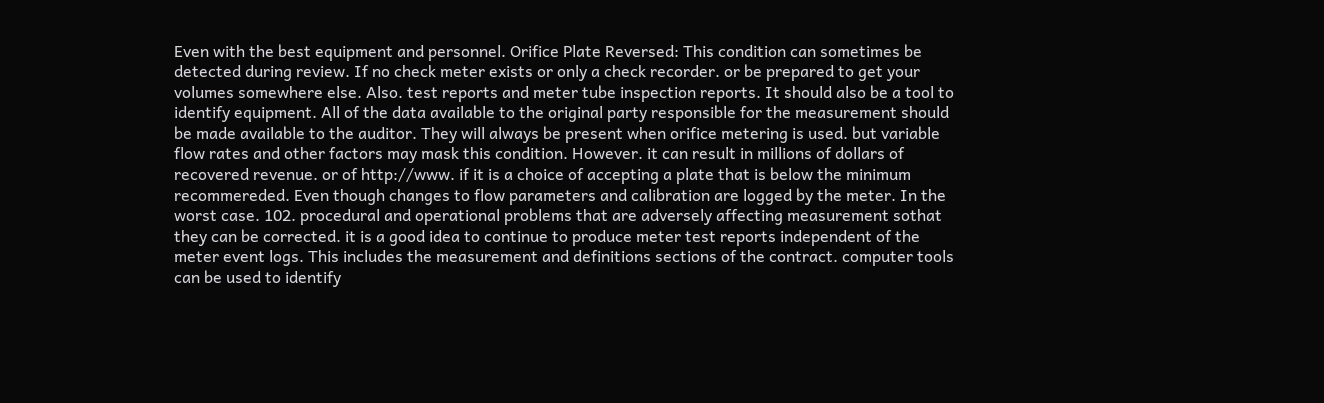Even with the best equipment and personnel. Orifice Plate Reversed: This condition can sometimes be detected during review. If no check meter exists or only a check recorder. or be prepared to get your volumes somewhere else. Also. test reports and meter tube inspection reports. It should also be a tool to identify equipment. All of the data available to the original party responsible for the measurement should be made available to the auditor. They will always be present when orifice metering is used. but variable flow rates and other factors may mask this condition. However. it can result in millions of dollars of recovered revenue. or of http://www. if it is a choice of accepting a plate that is below the minimum recommereded. Even though changes to flow parameters and calibration are logged by the meter. In the worst case. 102. procedural and operational problems that are adversely affecting measurement sothat they can be corrected. it is a good idea to continue to produce meter test reports independent of the meter event logs. This includes the measurement and definitions sections of the contract. computer tools can be used to identify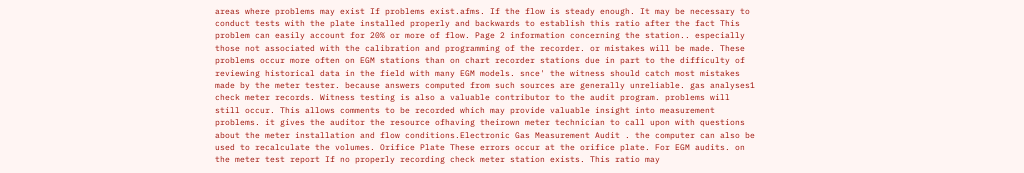areas where problems may exist If problems exist.afms. If the flow is steady enough. It may be necessary to conduct tests with the plate installed properly and backwards to establish this ratio after the fact This problem can easily account for 20% or more of flow. Page 2 information concerning the station.. especially those not associated with the calibration and programming of the recorder. or mistakes will be made. These problems occur more often on EGM stations than on chart recorder stations due in part to the difficulty of reviewing historical data in the field with many EGM models. snce' the witness should catch most mistakes made by the meter tester. because answers computed from such sources are generally unreliable. gas analyses1 check meter records. Witness testing is also a valuable contributor to the audit program. problems will still occur. This allows comments to be recorded which may provide valuable insight into measurement problems. it gives the auditor the resource ofhaving theirown meter technician to call upon with questions about the meter installation and flow conditions.Electronic Gas Measurement Audit . the computer can also be used to recalculate the volumes. Orifice Plate These errors occur at the orifice plate. For EGM audits. on the meter test report If no properly recording check meter station exists. This ratio may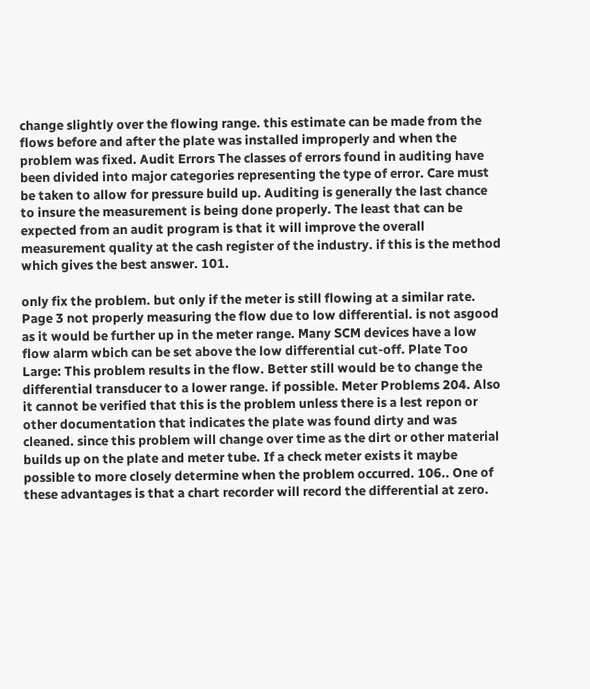change slightly over the flowing range. this estimate can be made from the flows before and after the plate was installed improperly and when the problem was fixed. Audit Errors The classes of errors found in auditing have been divided into major categories representing the type of error. Care must be taken to allow for pressure build up. Auditing is generally the last chance to insure the measurement is being done properly. The least that can be expected from an audit program is that it will improve the overall measurement quality at the cash register of the industry. if this is the method which gives the best answer. 101.

only fix the problem. but only if the meter is still flowing at a similar rate. Page 3 not properly measuring the flow due to low differential. is not asgood as it would be further up in the meter range. Many SCM devices have a low flow alarm wbich can be set above the low differential cut-off. Plate Too Large: This problem results in the flow. Better still would be to change the differential transducer to a lower range. if possible. Meter Problems 204. Also it cannot be verified that this is the problem unless there is a lest repon or other documentation that indicates the plate was found dirty and was cleaned. since this problem will change over time as the dirt or other material builds up on the plate and meter tube. If a check meter exists it maybe possible to more closely determine when the problem occurred. 106.. One of these advantages is that a chart recorder will record the differential at zero.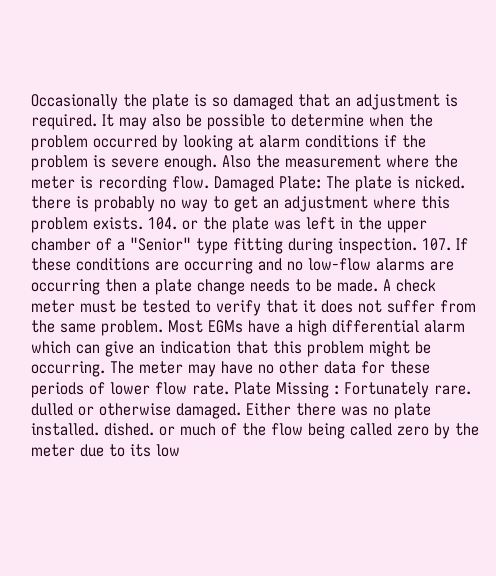Occasionally the plate is so damaged that an adjustment is required. It may also be possible to determine when the problem occurred by looking at alarm conditions if the problem is severe enough. Also the measurement where the meter is recording flow. Damaged Plate: The plate is nicked. there is probably no way to get an adjustment where this problem exists. 104. or the plate was left in the upper chamber of a "Senior" type fitting during inspection. 107. If these conditions are occurring and no low-flow alarms are occurring then a plate change needs to be made. A check meter must be tested to verify that it does not suffer from the same problem. Most EGMs have a high differential alarm which can give an indication that this problem might be occurring. The meter may have no other data for these periods of lower flow rate. Plate Missing : Fortunately rare. dulled or otherwise damaged. Either there was no plate installed. dished. or much of the flow being called zero by the meter due to its low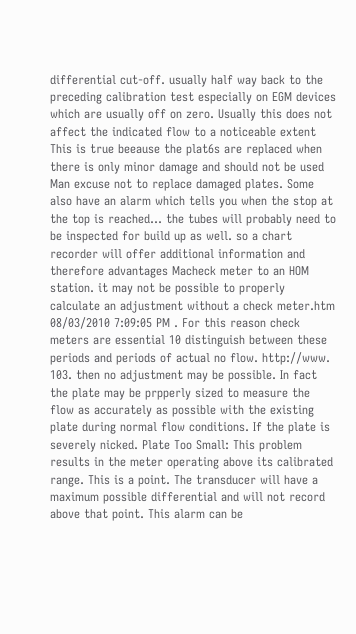differential cut-off. usually half way back to the preceding calibration test especially on EGM devices which are usually off on zero. Usually this does not affect the indicated flow to a noticeable extent This is true beeause the plat6s are replaced when there is only minor damage and should not be used Man excuse not to replace damaged plates. Some also have an alarm which tells you when the stop at the top is reached... the tubes will probably need to be inspected for build up as well. so a chart recorder will offer additional information and therefore advantages Macheck meter to an HOM station. it may not be possible to properly calculate an adjustment without a check meter.htm 08/03/2010 7:09:05 PM . For this reason check meters are essential 10 distinguish between these periods and periods of actual no flow. http://www. 103. then no adjustment may be possible. In fact the plate may be prpperly sized to measure the flow as accurately as possible with the existing plate during normal flow conditions. If the plate is severely nicked. Plate Too Small: This problem results in the meter operating above its calibrated range. This is a point. The transducer will have a maximum possible differential and will not record above that point. This alarm can be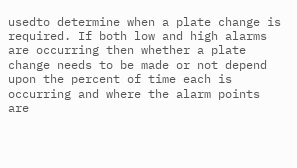usedto determine when a plate change is required. If both low and high alarms are occurring then whether a plate change needs to be made or not depend upon the percent of time each is occurring and where the alarm points are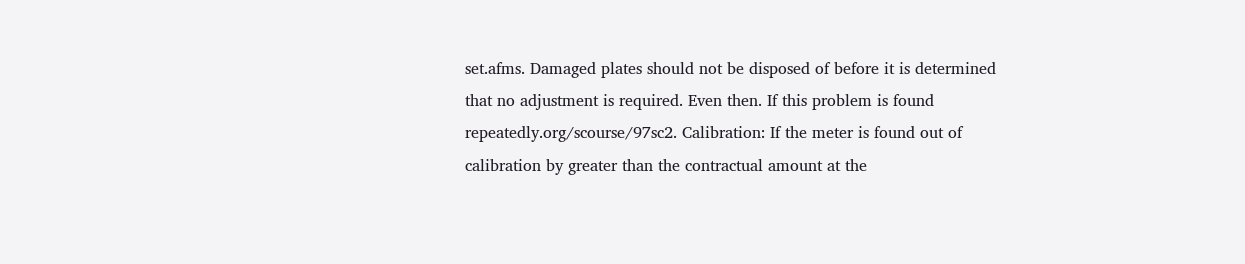set.afms. Damaged plates should not be disposed of before it is determined that no adjustment is required. Even then. If this problem is found repeatedly.org/scourse/97sc2. Calibration: If the meter is found out of calibration by greater than the contractual amount at the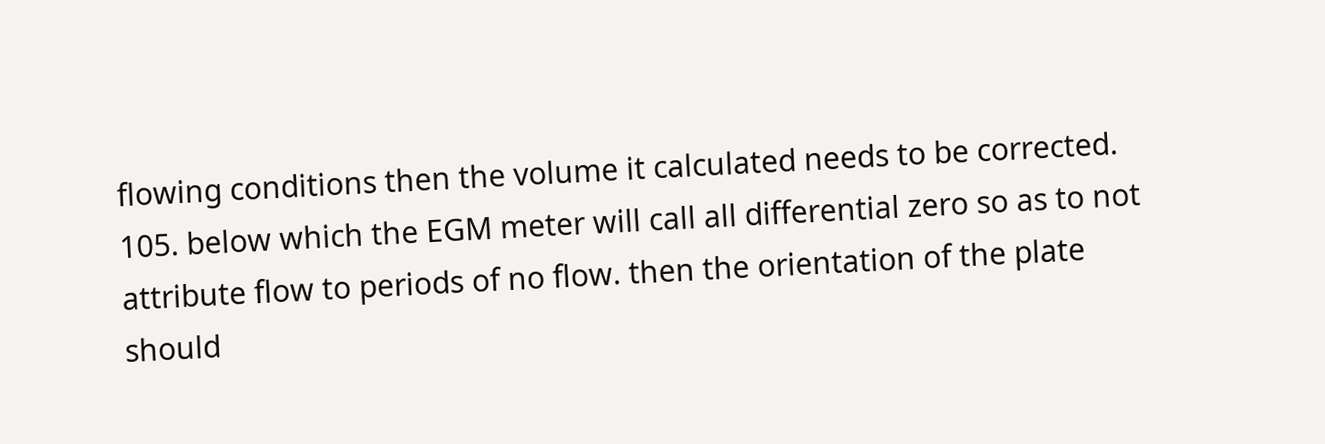flowing conditions then the volume it calculated needs to be corrected. 105. below which the EGM meter will call all differential zero so as to not attribute flow to periods of no flow. then the orientation of the plate should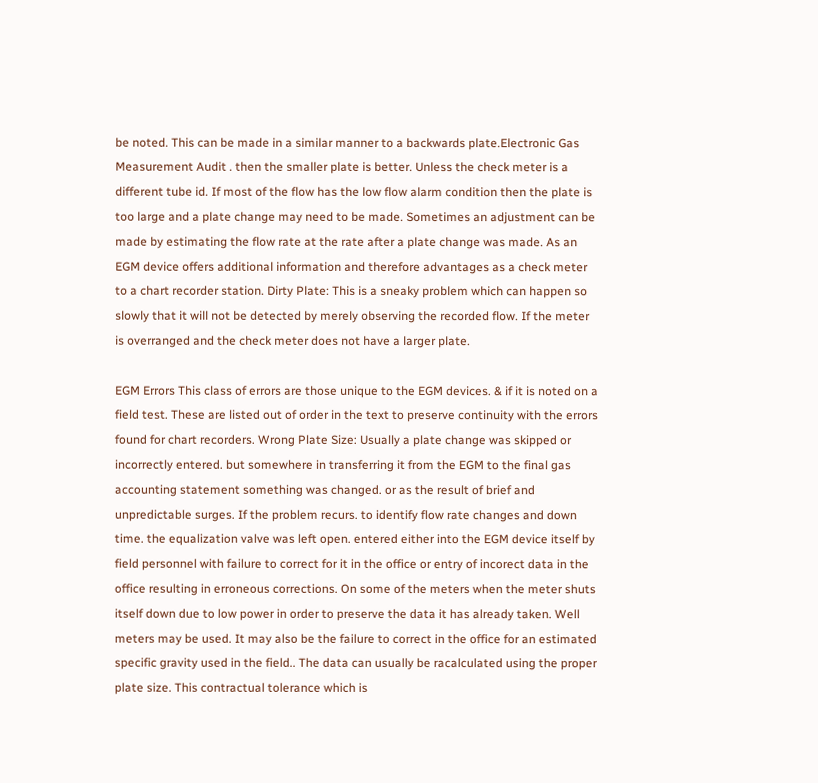be noted. This can be made in a similar manner to a backwards plate.Electronic Gas Measurement Audit . then the smaller plate is better. Unless the check meter is a different tube id. If most of the flow has the low flow alarm condition then the plate is too large and a plate change may need to be made. Sometimes an adjustment can be made by estimating the flow rate at the rate after a plate change was made. As an EGM device offers additional information and therefore advantages as a check meter to a chart recorder station. Dirty Plate: This is a sneaky problem which can happen so slowly that it will not be detected by merely observing the recorded flow. If the meter is overranged and the check meter does not have a larger plate.

EGM Errors This class of errors are those unique to the EGM devices. & if it is noted on a field test. These are listed out of order in the text to preserve continuity with the errors found for chart recorders. Wrong Plate Size: Usually a plate change was skipped or incorrectly entered. but somewhere in transferring it from the EGM to the final gas accounting statement something was changed. or as the result of brief and unpredictable surges. If the problem recurs. to identify flow rate changes and down time. the equalization valve was left open. entered either into the EGM device itself by field personnel with failure to correct for it in the office or entry of incorect data in the office resulting in erroneous corrections. On some of the meters when the meter shuts itself down due to low power in order to preserve the data it has already taken. Well meters may be used. It may also be the failure to correct in the office for an estimated specific gravity used in the field.. The data can usually be racalculated using the proper plate size. This contractual tolerance which is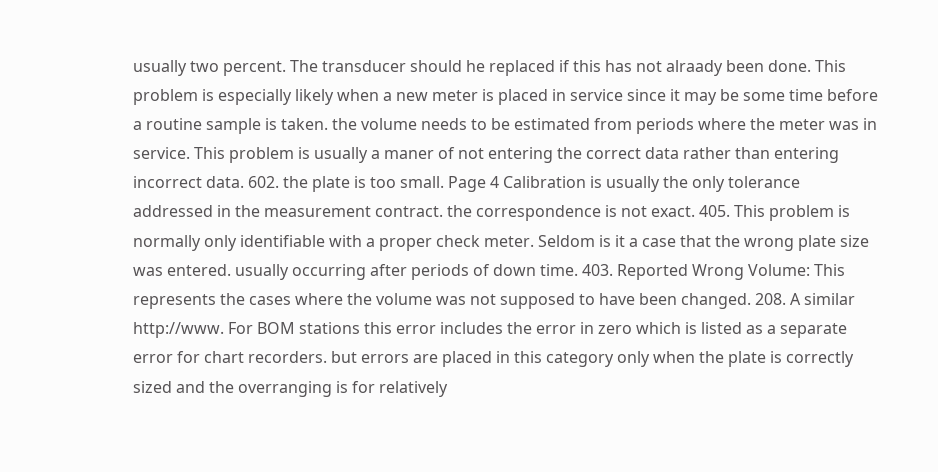usually two percent. The transducer should he replaced if this has not alraady been done. This problem is especially likely when a new meter is placed in service since it may be some time before a routine sample is taken. the volume needs to be estimated from periods where the meter was in service. This problem is usually a maner of not entering the correct data rather than entering incorrect data. 602. the plate is too small. Page 4 Calibration is usually the only tolerance addressed in the measurement contract. the correspondence is not exact. 405. This problem is normally only identifiable with a proper check meter. Seldom is it a case that the wrong plate size was entered. usually occurring after periods of down time. 403. Reported Wrong Volume: This represents the cases where the volume was not supposed to have been changed. 208. A similar http://www. For BOM stations this error includes the error in zero which is listed as a separate error for chart recorders. but errors are placed in this category only when the plate is correctly sized and the overranging is for relatively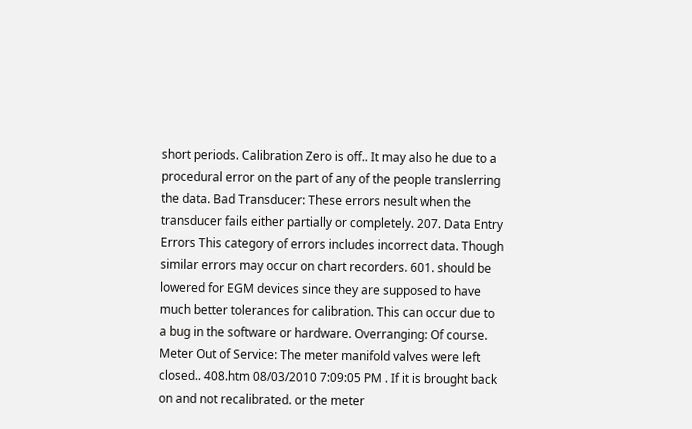short periods. Calibration Zero is off.. It may also he due to a procedural error on the part of any of the people translerring the data. Bad Transducer: These errors nesult when the transducer fails either partially or completely. 207. Data Entry Errors This category of errors includes incorrect data. Though similar errors may occur on chart recorders. 601. should be lowered for EGM devices since they are supposed to have much better tolerances for calibration. This can occur due to a bug in the software or hardware. Overranging: Of course. Meter Out of Service: The meter manifold valves were left closed.. 408.htm 08/03/2010 7:09:05 PM . If it is brought back on and not recalibrated. or the meter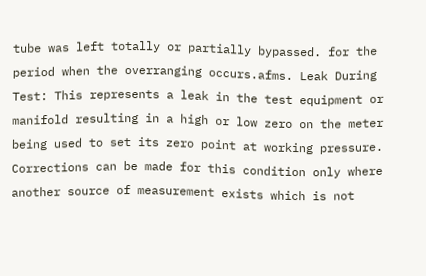tube was left totally or partially bypassed. for the period when the overranging occurs.afms. Leak During Test: This represents a leak in the test equipment or manifold resulting in a high or low zero on the meter being used to set its zero point at working pressure. Corrections can be made for this condition only where another source of measurement exists which is not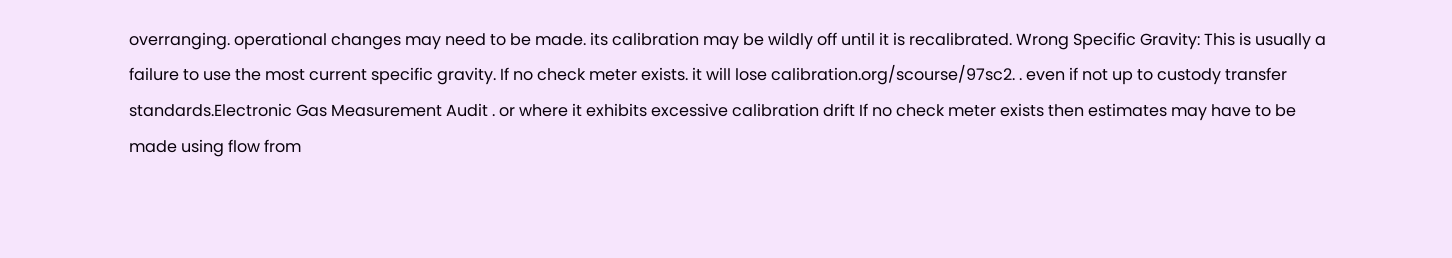overranging. operational changes may need to be made. its calibration may be wildly off until it is recalibrated. Wrong Specific Gravity: This is usually a failure to use the most current specific gravity. If no check meter exists. it will lose calibration.org/scourse/97sc2. . even if not up to custody transfer standards.Electronic Gas Measurement Audit . or where it exhibits excessive calibration drift If no check meter exists then estimates may have to be made using flow from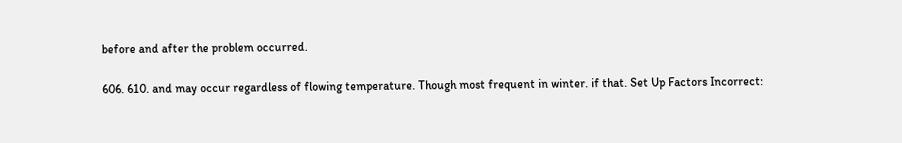before and after the problem occurred.

606. 610. and may occur regardless of flowing temperature. Though most frequent in winter. if that. Set Up Factors Incorrect: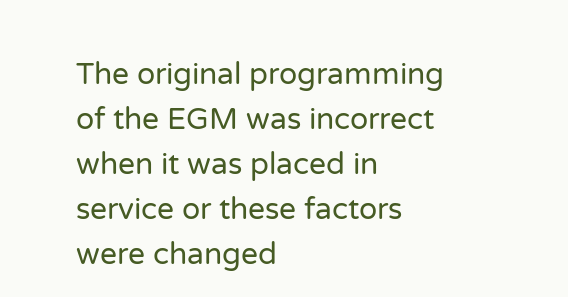The original programming of the EGM was incorrect when it was placed in service or these factors were changed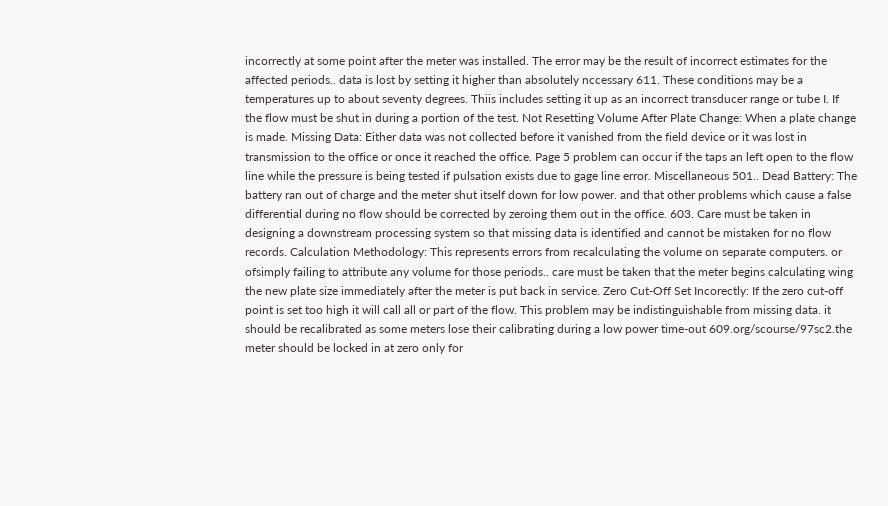incorrectly at some point after the meter was installed. The error may be the result of incorrect estimates for the affected periods.. data is lost by setting it higher than absolutely nccessary 611. These conditions may be a temperatures up to about seventy degrees. Thiis includes setting it up as an incorrect transducer range or tube I. If the flow must be shut in during a portion of the test. Not Resetting Volume After Plate Change: When a plate change is made. Missing Data: Either data was not collected before it vanished from the field device or it was lost in transmission to the office or once it reached the office. Page 5 problem can occur if the taps an left open to the flow line while the pressure is being tested if pulsation exists due to gage line error. Miscellaneous 501.. Dead Battery: The battery ran out of charge and the meter shut itself down for low power. and that other problems which cause a false differential during no flow should be corrected by zeroing them out in the office. 603. Care must be taken in designing a downstream processing system so that missing data is identified and cannot be mistaken for no flow records. Calculation Methodology: This represents errors from recalculating the volume on separate computers. or ofsimply failing to attribute any volume for those periods.. care must be taken that the meter begins calculating wing the new plate size immediately after the meter is put back in service. Zero Cut-Off Set Incorectly: If the zero cut-off point is set too high it will call all or part of the flow. This problem may be indistinguishable from missing data. it should be recalibrated as some meters lose their calibrating during a low power time-out 609.org/scourse/97sc2.the meter should be locked in at zero only for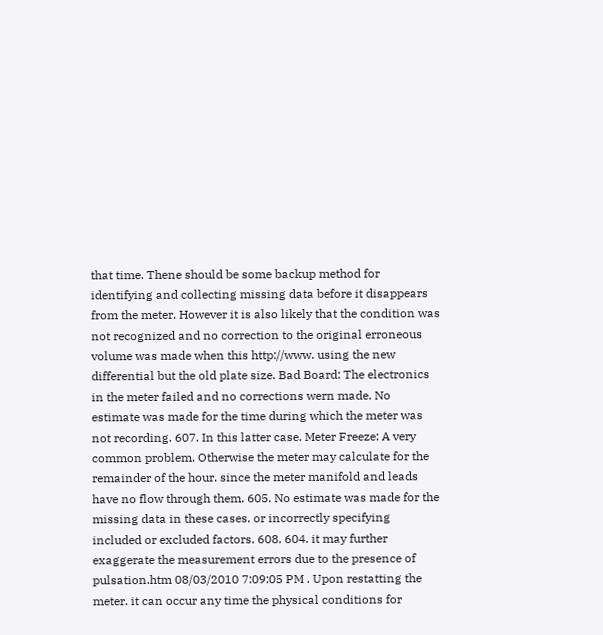that time. Thene should be some backup method for identifying and collecting missing data before it disappears from the meter. However it is also likely that the condition was not recognized and no correction to the original erroneous volume was made when this http://www. using the new differential but the old plate size. Bad Board: The electronics in the meter failed and no corrections wern made. No estimate was made for the time during which the meter was not recording. 607. In this latter case. Meter Freeze: A very common problem. Otherwise the meter may calculate for the remainder of the hour. since the meter manifold and leads have no flow through them. 605. No estimate was made for the missing data in these cases. or incorrectly specifying included or excluded factors. 608. 604. it may further exaggerate the measurement errors due to the presence of pulsation.htm 08/03/2010 7:09:05 PM . Upon restatting the meter. it can occur any time the physical conditions for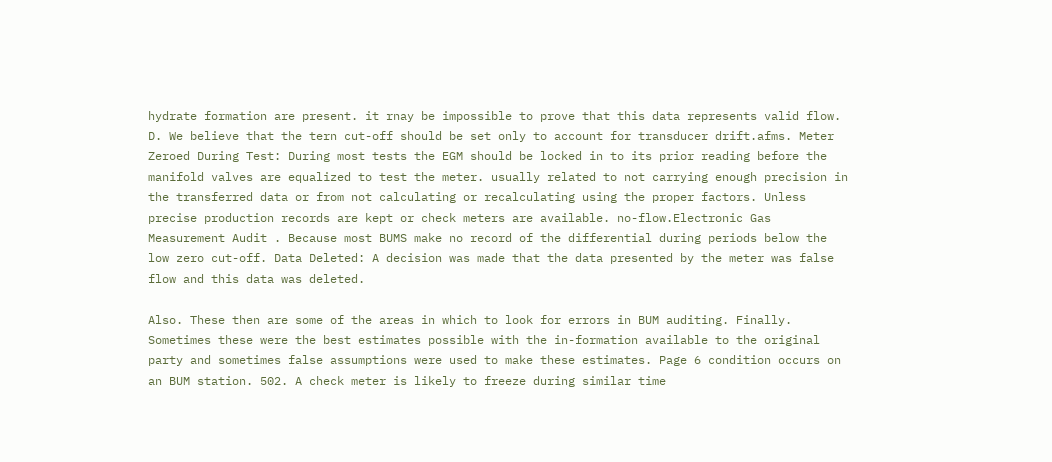hydrate formation are present. it rnay be impossible to prove that this data represents valid flow. D. We believe that the tern cut-off should be set only to account for transducer drift.afms. Meter Zeroed During Test: During most tests the EGM should be locked in to its prior reading before the manifold valves are equalized to test the meter. usually related to not carrying enough precision in the transferred data or from not calculating or recalculating using the proper factors. Unless precise production records are kept or check meters are available. no-flow.Electronic Gas Measurement Audit . Because most BUMS make no record of the differential during periods below the low zero cut-off. Data Deleted: A decision was made that the data presented by the meter was false flow and this data was deleted.

Also. These then are some of the areas in which to look for errors in BUM auditing. Finally. Sometimes these were the best estimates possible with the in-formation available to the original party and sometimes false assumptions were used to make these estimates. Page 6 condition occurs on an BUM station. 502. A check meter is likely to freeze during similar time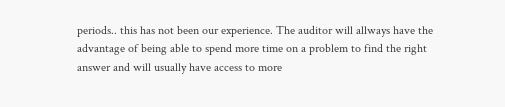periods.. this has not been our experience. The auditor will allways have the advantage of being able to spend more time on a problem to find the right answer and will usually have access to more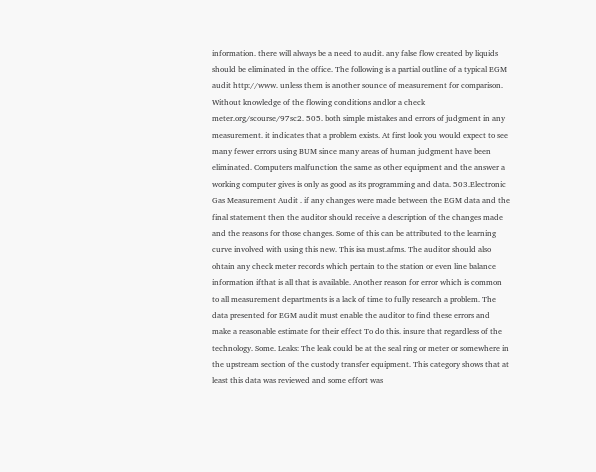information. there will always be a need to audit. any false flow created by liquids should be eliminated in the office. The following is a partial outline of a typical EGM audit http://www. unless them is another sounce of measurement for comparison. Without knowledge of the flowing conditions andlor a check meter.org/scourse/97sc2. 505. both simple mistakes and errors of judgment in any measurement. it indicates that a problem exists. At first look you would expect to see many fewer errors using BUM since many areas of human judgment have been eliminated. Computers malfunction the same as other equipment and the answer a working computer gives is only as good as its programming and data. 503.Electronic Gas Measurement Audit . if any changes were made between the EGM data and the final statement then the auditor should receive a description of the changes made and the reasons for those changes. Some of this can be attributed to the learning curve involved with using this new. This isa must.afms. The auditor should also ohtain any check meter records which pertain to the station or even line balance information ifthat is all that is available. Another reason for error which is common to all measurement departments is a lack of time to fully research a problem. The data presented for EGM audit must enable the auditor to find these errors and make a reasonable estimate for their effect To do this. insure that regardless of the technology. Some. Leaks: The leak could be at the seal ring or meter or somewhere in the upstream section of the custody transfer equipment. This category shows that at least this data was reviewed and some effort was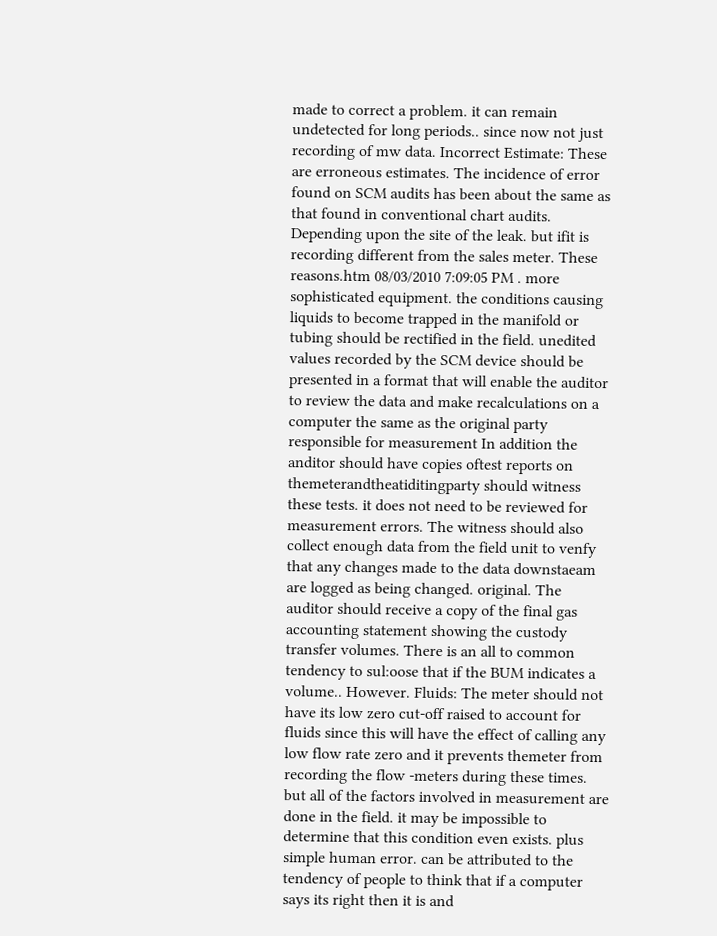made to correct a problem. it can remain undetected for long periods.. since now not just recording of mw data. Incorrect Estimate: These are erroneous estimates. The incidence of error found on SCM audits has been about the same as that found in conventional chart audits. Depending upon the site of the leak. but ifit is recording different from the sales meter. These reasons.htm 08/03/2010 7:09:05 PM . more sophisticated equipment. the conditions causing liquids to become trapped in the manifold or tubing should be rectified in the field. unedited values recorded by the SCM device should be presented in a format that will enable the auditor to review the data and make recalculations on a computer the same as the original party responsible for measurement In addition the anditor should have copies oftest reports on themeterandtheatiditingparty should witness these tests. it does not need to be reviewed for measurement errors. The witness should also collect enough data from the field unit to venfy that any changes made to the data downstaeam are logged as being changed. original. The auditor should receive a copy of the final gas accounting statement showing the custody transfer volumes. There is an all to common tendency to sul:oose that if the BUM indicates a volume.. However. Fluids: The meter should not have its low zero cut-off raised to account for fluids since this will have the effect of calling any low flow rate zero and it prevents themeter from recording the flow -meters during these times. but all of the factors involved in measurement are done in the field. it may be impossible to determine that this condition even exists. plus simple human error. can be attributed to the tendency of people to think that if a computer says its right then it is and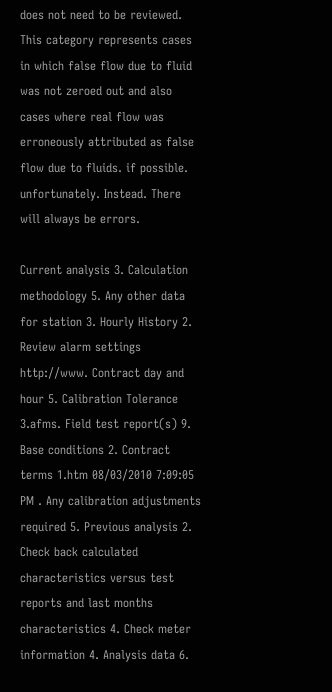does not need to be reviewed. This category represents cases in which false flow due to fluid was not zeroed out and also cases where real flow was erroneously attributed as false flow due to fluids. if possible. unfortunately. Instead. There will always be errors.

Current analysis 3. Calculation methodology 5. Any other data for station 3. Hourly History 2. Review alarm settings http://www. Contract day and hour 5. Calibration Tolerance 3.afms. Field test report(s) 9. Base conditions 2. Contract terms 1.htm 08/03/2010 7:09:05 PM . Any calibration adjustments required 5. Previous analysis 2. Check back calculated characteristics versus test reports and last months characteristics 4. Check meter information 4. Analysis data 6.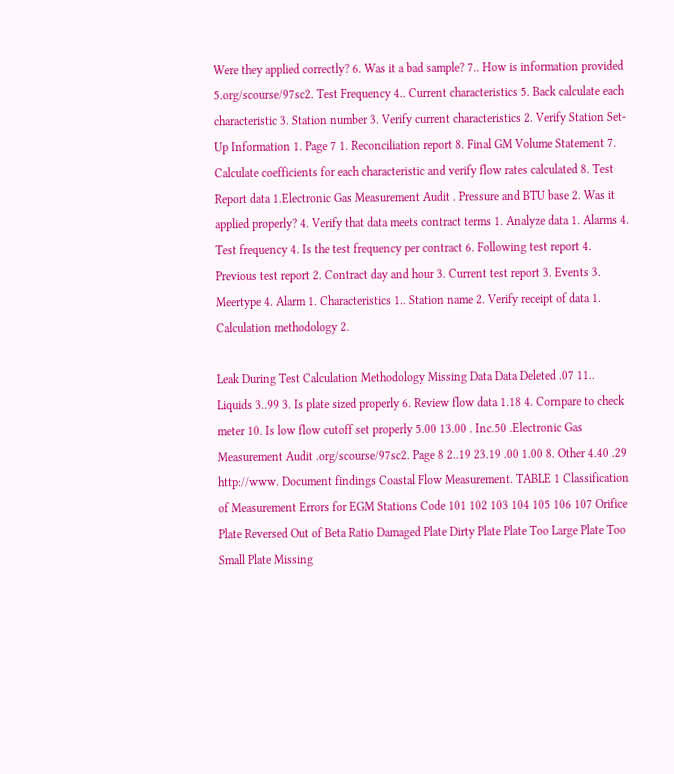Were they applied correctly? 6. Was it a bad sample? 7.. How is information provided 5.org/scourse/97sc2. Test Frequency 4.. Current characteristics 5. Back calculate each characteristic 3. Station number 3. Verify current characteristics 2. Verify Station Set-Up Information 1. Page 7 1. Reconciliation report 8. Final GM Volume Statement 7. Calculate coefficients for each characteristic and verify flow rates calculated 8. Test Report data 1.Electronic Gas Measurement Audit . Pressure and BTU base 2. Was it applied properly? 4. Verify that data meets contract terms 1. Analyze data 1. Alarms 4. Test frequency 4. Is the test frequency per contract 6. Following test report 4. Previous test report 2. Contract day and hour 3. Current test report 3. Events 3. Meertype 4. Alarm 1. Characteristics 1.. Station name 2. Verify receipt of data 1. Calculation methodology 2.

Leak During Test Calculation Methodology Missing Data Data Deleted .07 11.. Liquids 3..99 3. Is plate sized properly 6. Review flow data 1.18 4. Cornpare to check meter 10. Is low flow cutoff set properly 5.00 13.00 . Inc.50 .Electronic Gas Measurement Audit .org/scourse/97sc2. Page 8 2..19 23.19 .00 1.00 8. Other 4.40 .29 http://www. Document findings Coastal Flow Measurement. TABLE 1 Classification of Measurement Errors for EGM Stations Code 101 102 103 104 105 106 107 Orifice Plate Reversed Out of Beta Ratio Damaged Plate Dirty Plate Plate Too Large Plate Too Small Plate Missing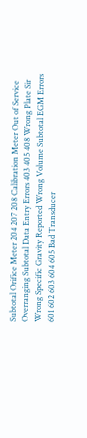Subtotal Orifice Meter 204 207 208 Calibration Meter Out of Service Overranging Subtotal Data Entry Errors 403 405 408 Wrong Plate Sir Wrong Specific Gravity Reported Wrong Volume Subtotal EGM Errors 601 602 603 604 605 Bad Transducer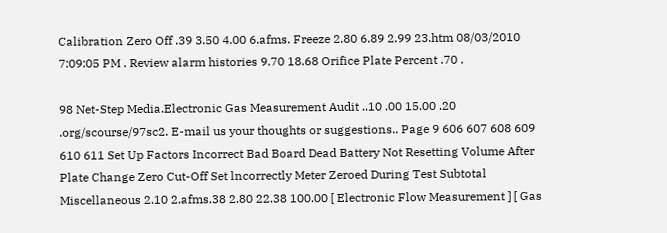Calibration Zero Off .39 3.50 4.00 6.afms. Freeze 2.80 6.89 2.99 23.htm 08/03/2010 7:09:05 PM . Review alarm histories 9.70 18.68 Orifice Plate Percent .70 .

98 Net-Step Media.Electronic Gas Measurement Audit ..10 .00 15.00 .20 .org/scourse/97sc2. E-mail us your thoughts or suggestions.. Page 9 606 607 608 609 610 611 Set Up Factors Incorrect Bad Board Dead Battery Not Resetting Volume After Plate Change Zero Cut-Off Set lncorrectly Meter Zeroed During Test Subtotal Miscellaneous 2.10 2.afms.38 2.80 22.38 100.00 [ Electronic Flow Measurement ] [ Gas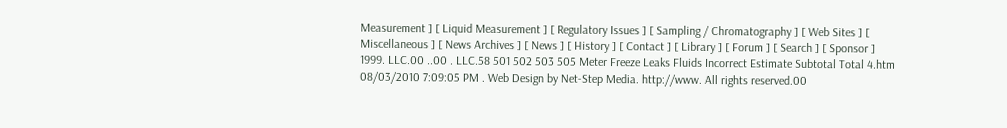Measurement ] [ Liquid Measurement ] [ Regulatory Issues ] [ Sampling / Chromatography ] [ Web Sites ] [ Miscellaneous ] [ News Archives ] [ News ] [ History ] [ Contact ] [ Library ] [ Forum ] [ Search ] [ Sponsor ] 1999. LLC.00 ..00 . LLC.58 501 502 503 505 Meter Freeze Leaks Fluids Incorrect Estimate Subtotal Total 4.htm 08/03/2010 7:09:05 PM . Web Design by Net-Step Media. http://www. All rights reserved.00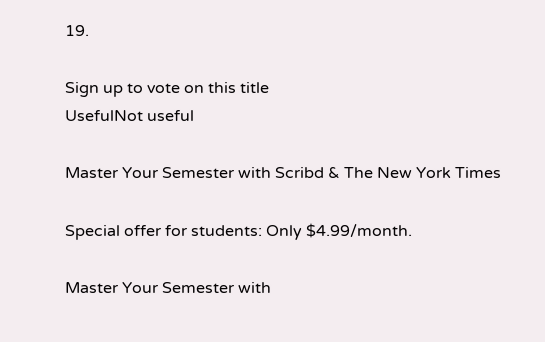19.

Sign up to vote on this title
UsefulNot useful

Master Your Semester with Scribd & The New York Times

Special offer for students: Only $4.99/month.

Master Your Semester with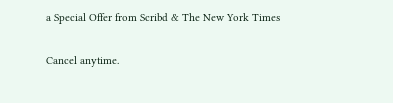a Special Offer from Scribd & The New York Times

Cancel anytime.